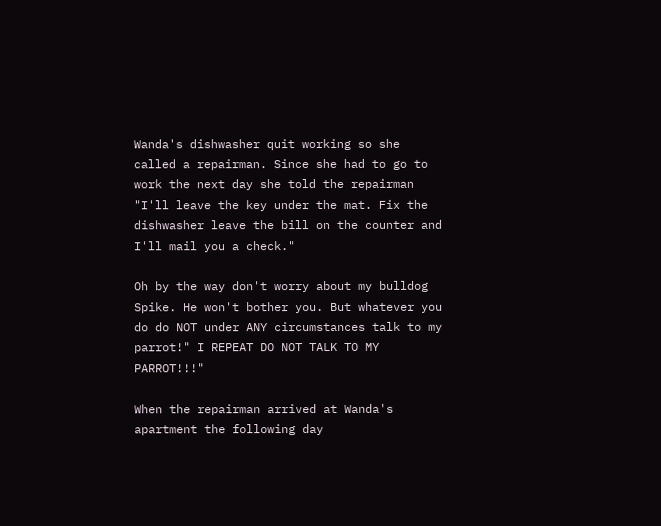Wanda's dishwasher quit working so she called a repairman. Since she had to go to work the next day she told the repairman "I'll leave the key under the mat. Fix the dishwasher leave the bill on the counter and I'll mail you a check."

Oh by the way don't worry about my bulldog Spike. He won't bother you. But whatever you do do NOT under ANY circumstances talk to my parrot!" I REPEAT DO NOT TALK TO MY PARROT!!!"

When the repairman arrived at Wanda's apartment the following day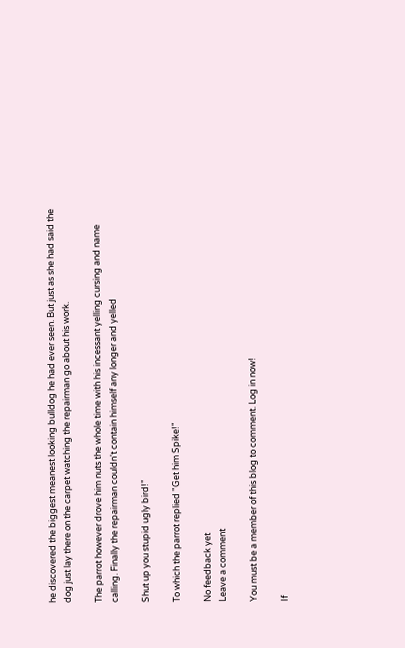he discovered the biggest meanest looking bulldog he had ever seen. But just as she had said the dog just lay there on the carpet watching the repairman go about his work.

The parrot however drove him nuts the whole time with his incessant yelling cursing and name calling. Finally the repairman couldn't contain himself any longer and yelled

Shut up you stupid ugly bird!"

To which the parrot replied "Get him Spike!"

No feedback yet
Leave a comment

You must be a member of this blog to comment. Log in now!

If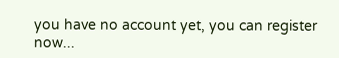you have no account yet, you can register now...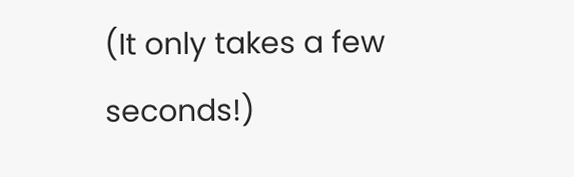(It only takes a few seconds!)